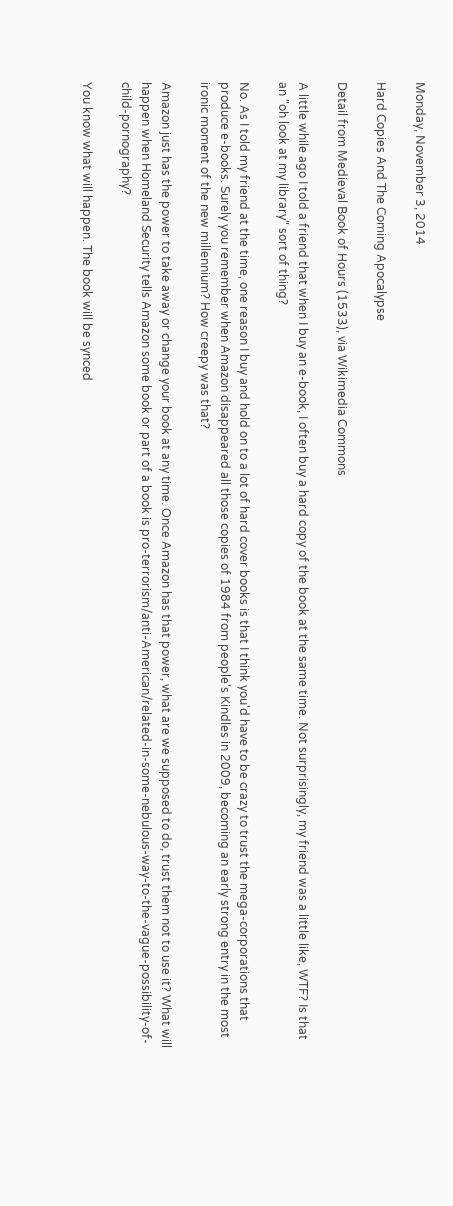Monday, November 3, 2014

Hard Copies And The Coming Apocalypse

Detail from Medieval Book of Hours (1533), via Wikimedia Commons

A little while ago I told a friend that when I buy an e-book, I often buy a hard copy of the book at the same time. Not surprisingly, my friend was a little like, WTF? Is that an "oh look at my library" sort of thing?

No. As I told my friend at the time, one reason I buy and hold on to a lot of hard cover books is that I think you'd have to be crazy to trust the mega-corporations that produce e-books. Surely you remember when Amazon disappeared all those copies of 1984 from people's Kindles in 2009, becoming an early strong entry in the most ironic moment of the new millennium? How creepy was that?

Amazon just has the power to take away or change your book at any time. Once Amazon has that power, what are we supposed to do, trust them not to use it? What will happen when Homeland Security tells Amazon some book or part of a book is pro-terrorism/anti-American/related-in-some-nebulous-way-to-the-vague-possibility-of-child-pornography?

You know what will happen. The book will be synced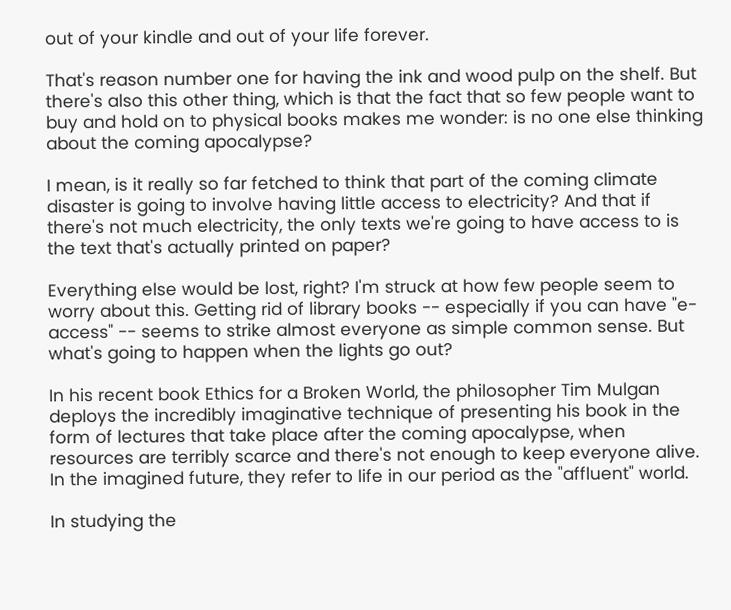out of your kindle and out of your life forever.

That's reason number one for having the ink and wood pulp on the shelf. But there's also this other thing, which is that the fact that so few people want to buy and hold on to physical books makes me wonder: is no one else thinking about the coming apocalypse?

I mean, is it really so far fetched to think that part of the coming climate disaster is going to involve having little access to electricity? And that if there's not much electricity, the only texts we're going to have access to is the text that's actually printed on paper?

Everything else would be lost, right? I'm struck at how few people seem to worry about this. Getting rid of library books -- especially if you can have "e-access" -- seems to strike almost everyone as simple common sense. But what's going to happen when the lights go out?

In his recent book Ethics for a Broken World, the philosopher Tim Mulgan deploys the incredibly imaginative technique of presenting his book in the form of lectures that take place after the coming apocalypse, when resources are terribly scarce and there's not enough to keep everyone alive. In the imagined future, they refer to life in our period as the "affluent" world.

In studying the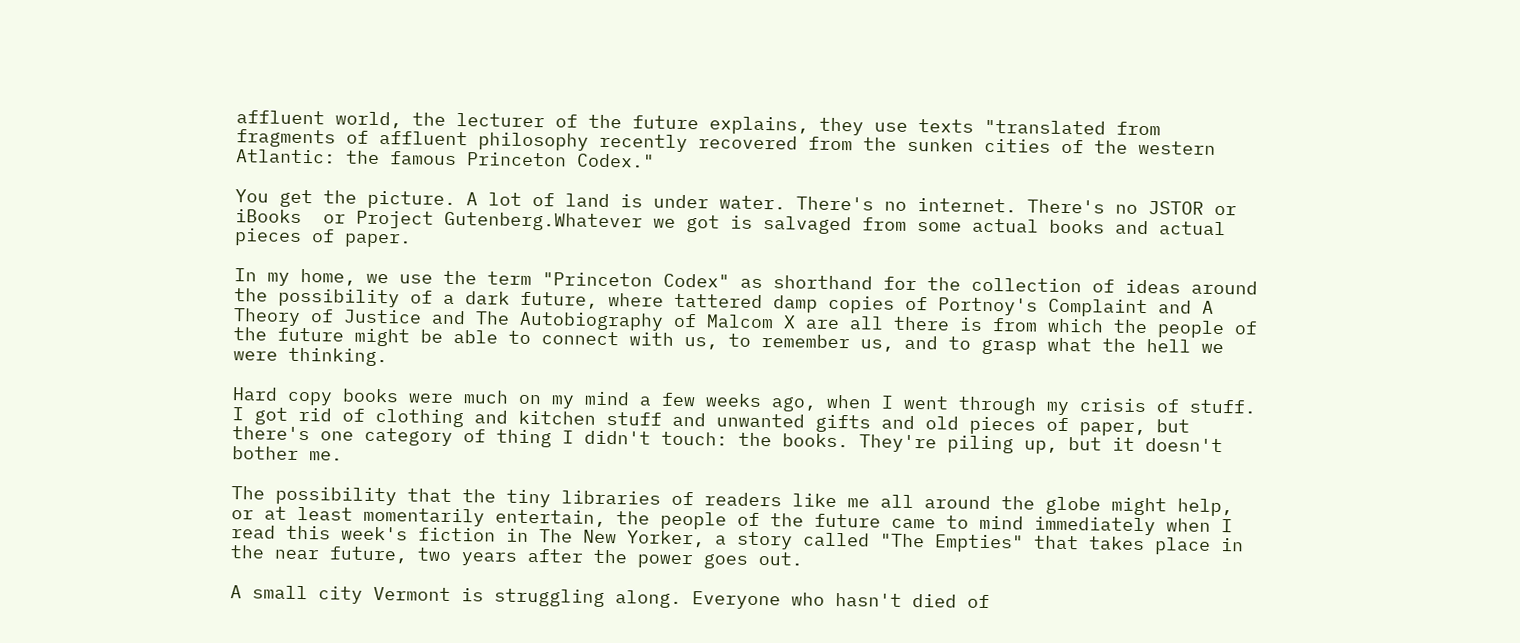affluent world, the lecturer of the future explains, they use texts "translated from fragments of affluent philosophy recently recovered from the sunken cities of the western Atlantic: the famous Princeton Codex."

You get the picture. A lot of land is under water. There's no internet. There's no JSTOR or iBooks  or Project Gutenberg.Whatever we got is salvaged from some actual books and actual pieces of paper.

In my home, we use the term "Princeton Codex" as shorthand for the collection of ideas around the possibility of a dark future, where tattered damp copies of Portnoy's Complaint and A Theory of Justice and The Autobiography of Malcom X are all there is from which the people of the future might be able to connect with us, to remember us, and to grasp what the hell we were thinking.

Hard copy books were much on my mind a few weeks ago, when I went through my crisis of stuff. I got rid of clothing and kitchen stuff and unwanted gifts and old pieces of paper, but there's one category of thing I didn't touch: the books. They're piling up, but it doesn't bother me.

The possibility that the tiny libraries of readers like me all around the globe might help, or at least momentarily entertain, the people of the future came to mind immediately when I read this week's fiction in The New Yorker, a story called "The Empties" that takes place in the near future, two years after the power goes out.

A small city Vermont is struggling along. Everyone who hasn't died of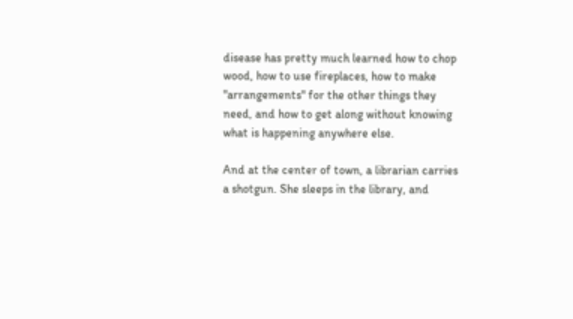disease has pretty much learned how to chop wood, how to use fireplaces, how to make "arrangements" for the other things they need, and how to get along without knowing what is happening anywhere else.

And at the center of town, a librarian carries a shotgun. She sleeps in the library, and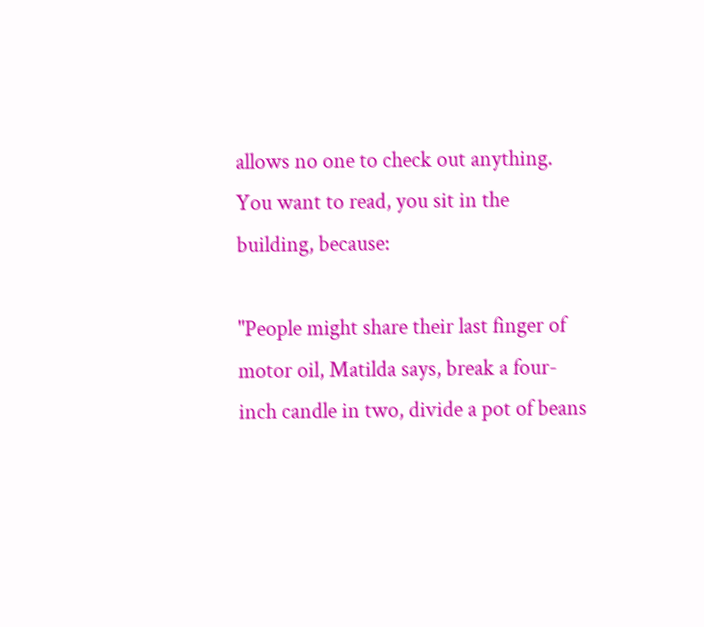allows no one to check out anything. You want to read, you sit in the building, because:

"People might share their last finger of motor oil, Matilda says, break a four-inch candle in two, divide a pot of beans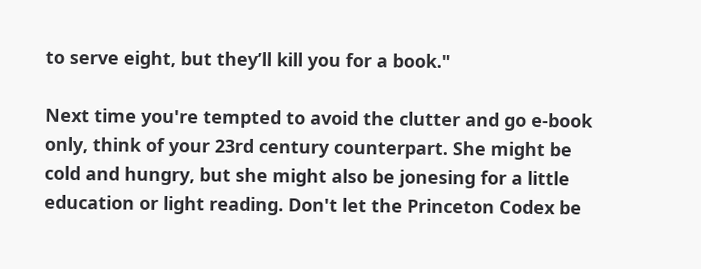to serve eight, but they’ll kill you for a book."

Next time you're tempted to avoid the clutter and go e-book only, think of your 23rd century counterpart. She might be cold and hungry, but she might also be jonesing for a little education or light reading. Don't let the Princeton Codex be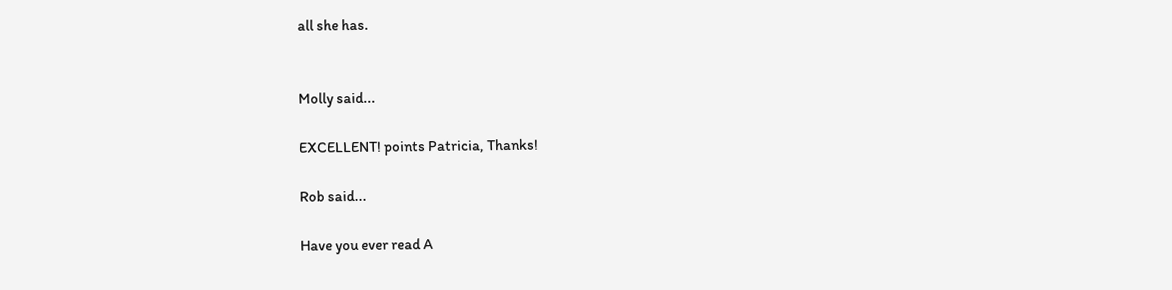all she has.


Molly said...

EXCELLENT! points Patricia, Thanks!

Rob said...

Have you ever read A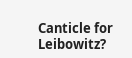Canticle for Leibowitz?